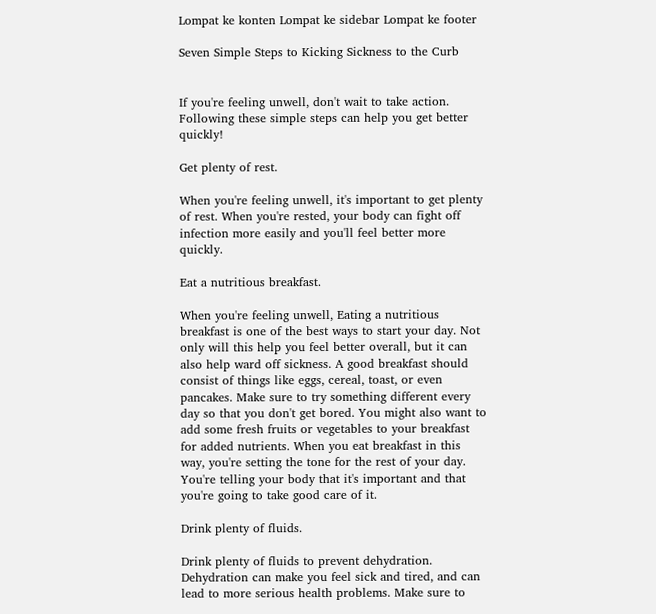Lompat ke konten Lompat ke sidebar Lompat ke footer

Seven Simple Steps to Kicking Sickness to the Curb


If you're feeling unwell, don't wait to take action. Following these simple steps can help you get better quickly!

Get plenty of rest.

When you're feeling unwell, it's important to get plenty of rest. When you're rested, your body can fight off infection more easily and you'll feel better more quickly.

Eat a nutritious breakfast.

When you're feeling unwell, Eating a nutritious breakfast is one of the best ways to start your day. Not only will this help you feel better overall, but it can also help ward off sickness. A good breakfast should consist of things like eggs, cereal, toast, or even pancakes. Make sure to try something different every day so that you don't get bored. You might also want to add some fresh fruits or vegetables to your breakfast for added nutrients. When you eat breakfast in this way, you're setting the tone for the rest of your day. You're telling your body that it's important and that you're going to take good care of it.

Drink plenty of fluids.

Drink plenty of fluids to prevent dehydration. Dehydration can make you feel sick and tired, and can lead to more serious health problems. Make sure to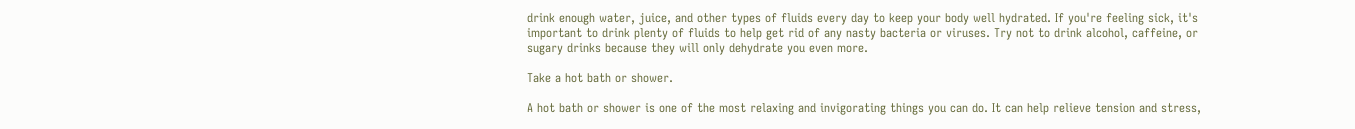drink enough water, juice, and other types of fluids every day to keep your body well hydrated. If you're feeling sick, it's important to drink plenty of fluids to help get rid of any nasty bacteria or viruses. Try not to drink alcohol, caffeine, or sugary drinks because they will only dehydrate you even more.

Take a hot bath or shower.

A hot bath or shower is one of the most relaxing and invigorating things you can do. It can help relieve tension and stress,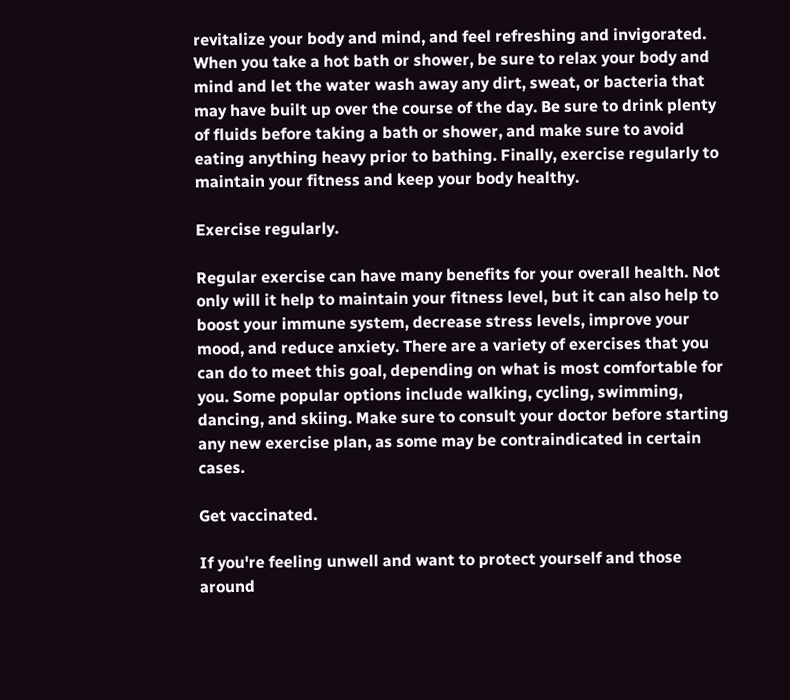revitalize your body and mind, and feel refreshing and invigorated. When you take a hot bath or shower, be sure to relax your body and mind and let the water wash away any dirt, sweat, or bacteria that may have built up over the course of the day. Be sure to drink plenty of fluids before taking a bath or shower, and make sure to avoid eating anything heavy prior to bathing. Finally, exercise regularly to maintain your fitness and keep your body healthy.

Exercise regularly.

Regular exercise can have many benefits for your overall health. Not only will it help to maintain your fitness level, but it can also help to boost your immune system, decrease stress levels, improve your mood, and reduce anxiety. There are a variety of exercises that you can do to meet this goal, depending on what is most comfortable for you. Some popular options include walking, cycling, swimming, dancing, and skiing. Make sure to consult your doctor before starting any new exercise plan, as some may be contraindicated in certain cases.

Get vaccinated.

If you're feeling unwell and want to protect yourself and those around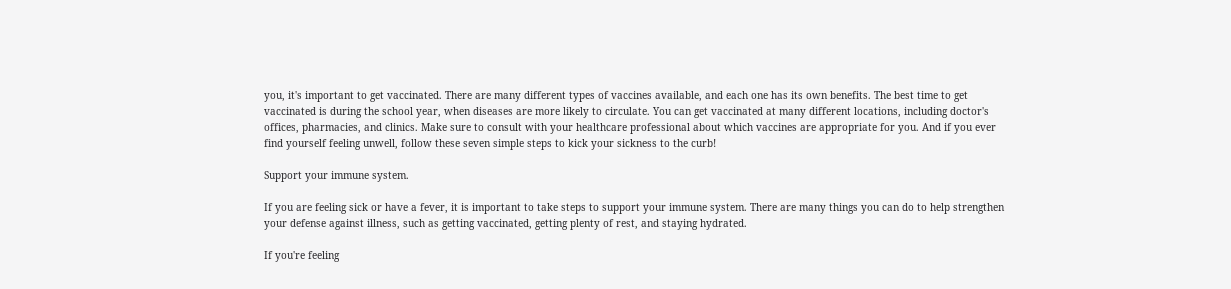you, it's important to get vaccinated. There are many different types of vaccines available, and each one has its own benefits. The best time to get vaccinated is during the school year, when diseases are more likely to circulate. You can get vaccinated at many different locations, including doctor's offices, pharmacies, and clinics. Make sure to consult with your healthcare professional about which vaccines are appropriate for you. And if you ever find yourself feeling unwell, follow these seven simple steps to kick your sickness to the curb!

Support your immune system.

If you are feeling sick or have a fever, it is important to take steps to support your immune system. There are many things you can do to help strengthen your defense against illness, such as getting vaccinated, getting plenty of rest, and staying hydrated.

If you're feeling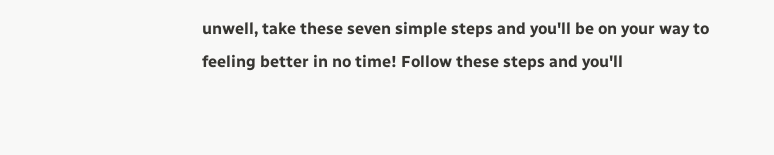unwell, take these seven simple steps and you'll be on your way to feeling better in no time! Follow these steps and you'll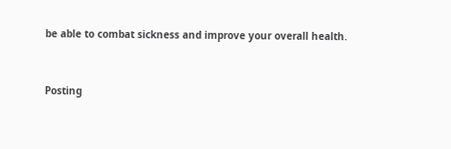be able to combat sickness and improve your overall health.


Posting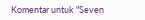Komentar untuk "Seven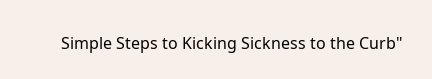Simple Steps to Kicking Sickness to the Curb"